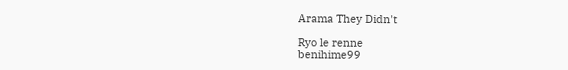Arama They Didn't

Ryo le renne
benihime99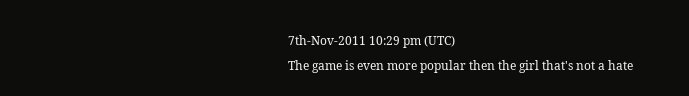7th-Nov-2011 10:29 pm (UTC)
The game is even more popular then the girl that's not a hate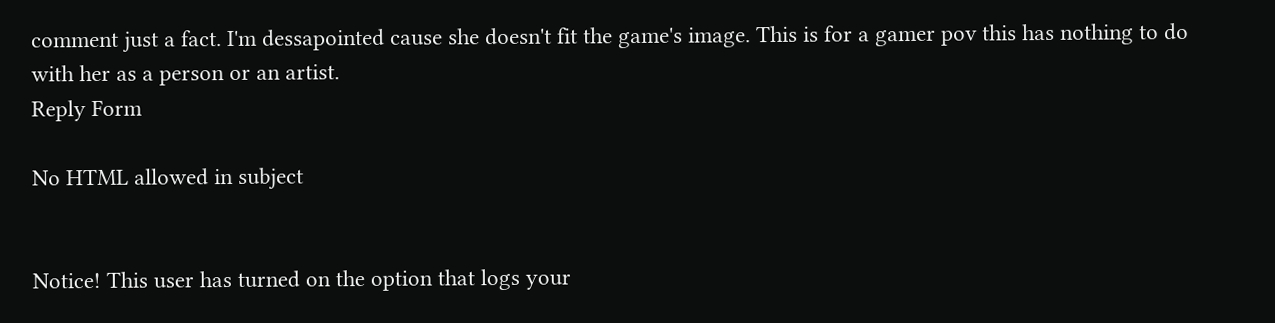comment just a fact. I'm dessapointed cause she doesn't fit the game's image. This is for a gamer pov this has nothing to do with her as a person or an artist.
Reply Form

No HTML allowed in subject


Notice! This user has turned on the option that logs your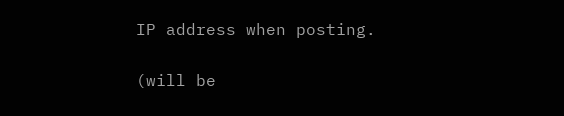IP address when posting.

(will be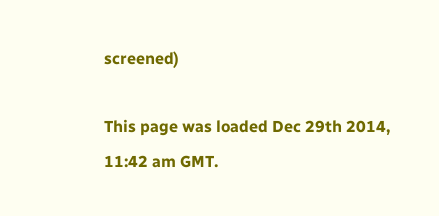screened)

This page was loaded Dec 29th 2014, 11:42 am GMT.